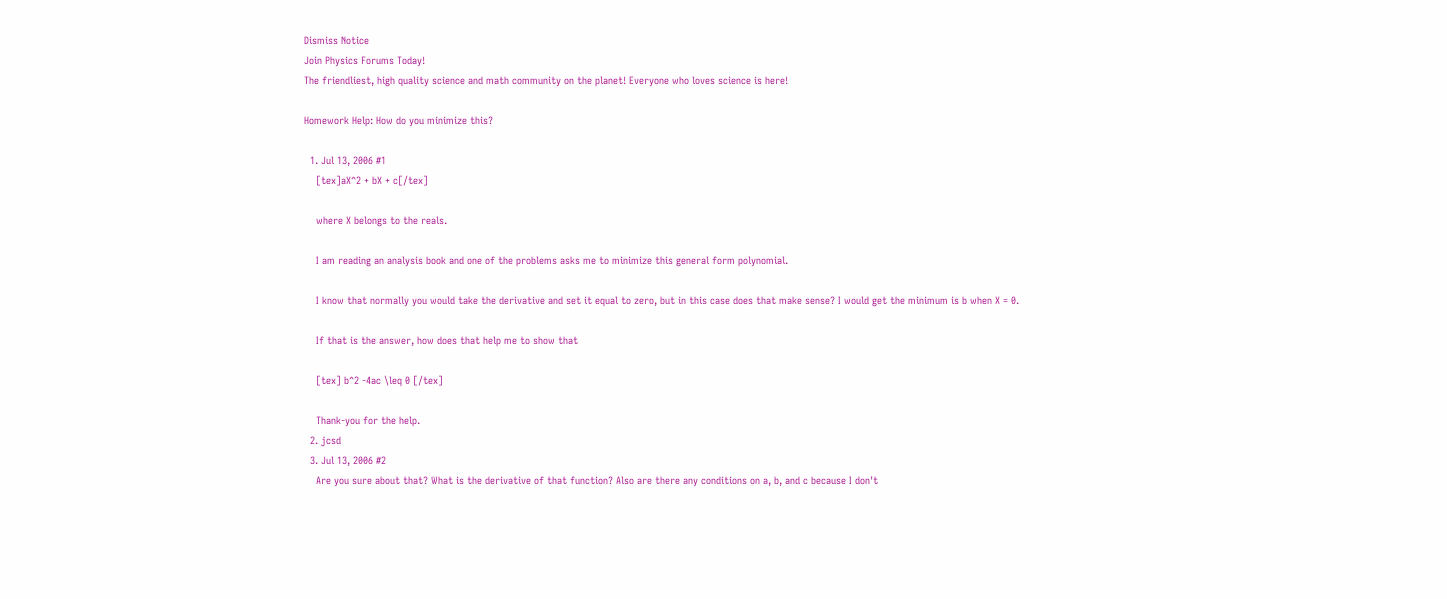Dismiss Notice
Join Physics Forums Today!
The friendliest, high quality science and math community on the planet! Everyone who loves science is here!

Homework Help: How do you minimize this?

  1. Jul 13, 2006 #1
    [tex]aX^2 + bX + c[/tex]

    where X belongs to the reals.

    I am reading an analysis book and one of the problems asks me to minimize this general form polynomial.

    I know that normally you would take the derivative and set it equal to zero, but in this case does that make sense? I would get the minimum is b when X = 0.

    If that is the answer, how does that help me to show that

    [tex] b^2 -4ac \leq 0 [/tex]

    Thank-you for the help.
  2. jcsd
  3. Jul 13, 2006 #2
    Are you sure about that? What is the derivative of that function? Also are there any conditions on a, b, and c because I don't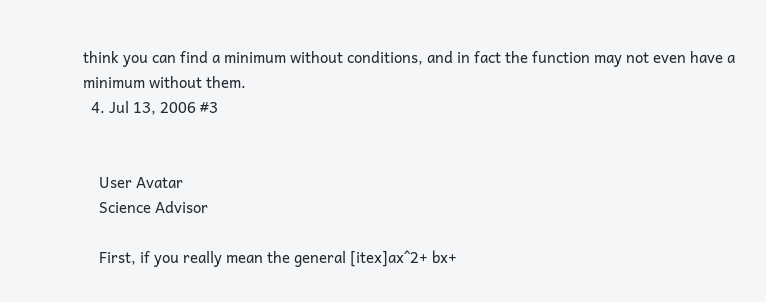think you can find a minimum without conditions, and in fact the function may not even have a minimum without them.
  4. Jul 13, 2006 #3


    User Avatar
    Science Advisor

    First, if you really mean the general [itex]ax^2+ bx+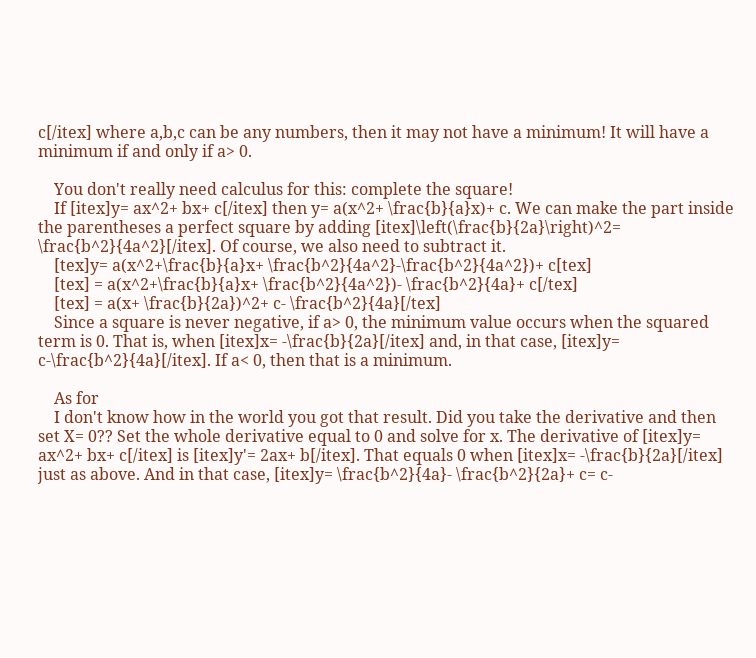c[/itex] where a,b,c can be any numbers, then it may not have a minimum! It will have a minimum if and only if a> 0.

    You don't really need calculus for this: complete the square!
    If [itex]y= ax^2+ bx+ c[/itex] then y= a(x^2+ \frac{b}{a}x)+ c. We can make the part inside the parentheses a perfect square by adding [itex]\left(\frac{b}{2a}\right)^2= \frac{b^2}{4a^2}[/itex]. Of course, we also need to subtract it.
    [tex]y= a(x^2+\frac{b}{a}x+ \frac{b^2}{4a^2}-\frac{b^2}{4a^2})+ c[tex]
    [tex] = a(x^2+\frac{b}{a}x+ \frac{b^2}{4a^2})- \frac{b^2}{4a}+ c[/tex]
    [tex] = a(x+ \frac{b}{2a})^2+ c- \frac{b^2}{4a}[/tex]
    Since a square is never negative, if a> 0, the minimum value occurs when the squared term is 0. That is, when [itex]x= -\frac{b}{2a}[/itex] and, in that case, [itex]y= c-\frac{b^2}{4a}[/itex]. If a< 0, then that is a minimum.

    As for
    I don't know how in the world you got that result. Did you take the derivative and then set X= 0?? Set the whole derivative equal to 0 and solve for x. The derivative of [itex]y= ax^2+ bx+ c[/itex] is [itex]y'= 2ax+ b[/itex]. That equals 0 when [itex]x= -\frac{b}{2a}[/itex] just as above. And in that case, [itex]y= \frac{b^2}{4a}- \frac{b^2}{2a}+ c= c-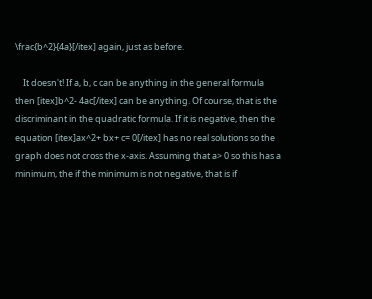\frac{b^2}{4a}[/itex] again, just as before.

    It doesn't! If a, b, c can be anything in the general formula then [itex]b^2- 4ac[/itex] can be anything. Of course, that is the discriminant in the quadratic formula. If it is negative, then the equation [itex]ax^2+ bx+ c= 0[/itex] has no real solutions so the graph does not cross the x-axis. Assuming that a> 0 so this has a minimum, the if the minimum is not negative, that is if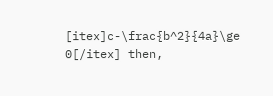[itex]c-\frac{b^2}{4a}\ge 0[/itex] then,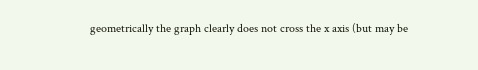geometrically the graph clearly does not cross the x axis (but may be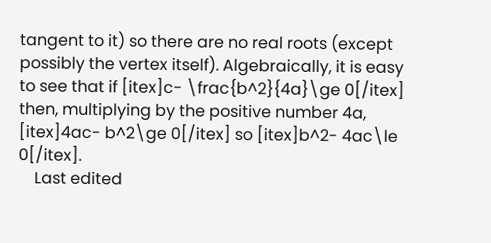tangent to it) so there are no real roots (except possibly the vertex itself). Algebraically, it is easy to see that if [itex]c- \frac{b^2}{4a}\ge 0[/itex] then, multiplying by the positive number 4a, [itex]4ac- b^2\ge 0[/itex] so [itex]b^2- 4ac\le 0[/itex].
    Last edited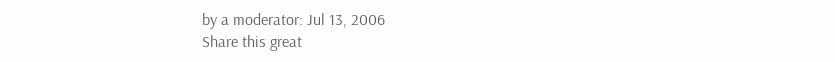by a moderator: Jul 13, 2006
Share this great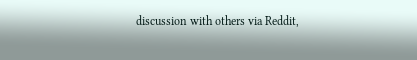discussion with others via Reddit,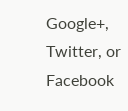Google+, Twitter, or Facebook